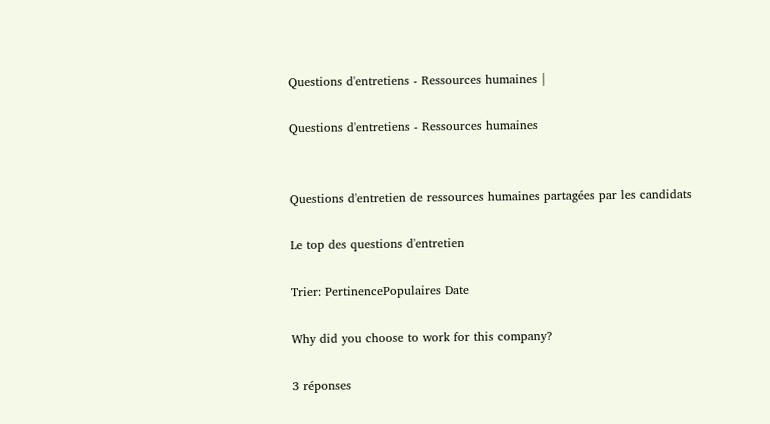Questions d'entretiens - Ressources humaines |

Questions d'entretiens - Ressources humaines


Questions d'entretien de ressources humaines partagées par les candidats

Le top des questions d'entretien

Trier: PertinencePopulaires Date

Why did you choose to work for this company?

3 réponses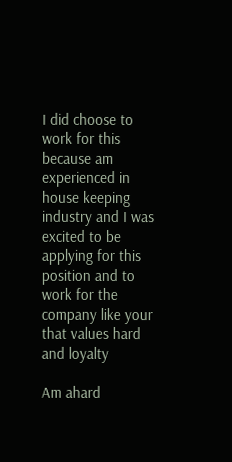I did choose to work for this because am experienced in house keeping industry and I was excited to be applying for this position and to work for the company like your that values hard and loyalty

Am ahard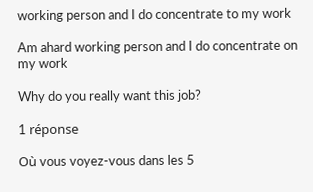working person and I do concentrate to my work

Am ahard working person and I do concentrate on my work

Why do you really want this job?

1 réponse

Où vous voyez-vous dans les 5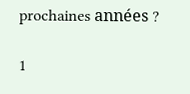prochaines années ?

1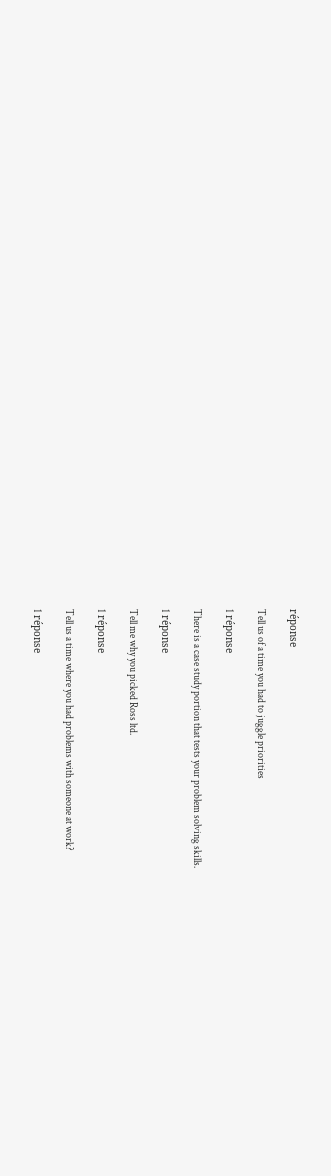réponse

Tell us of a time you had to juggle priorities

1 réponse

There is a case study portion that tests your problem solving skills.

1 réponse

Tell me why you picked Ross ltd.

1 réponse

Tell us a time where you had problems with someone at work?

1 réponse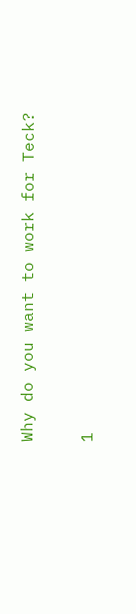Why do you want to work for Teck?

1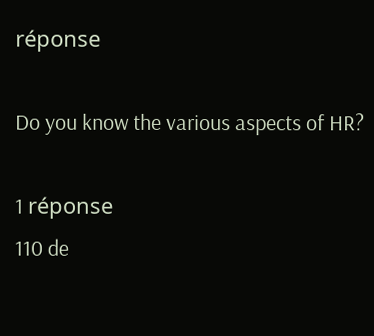réponse

Do you know the various aspects of HR?

1 réponse
110 de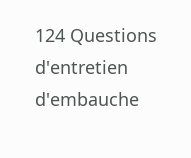124 Questions d'entretien d'embauche